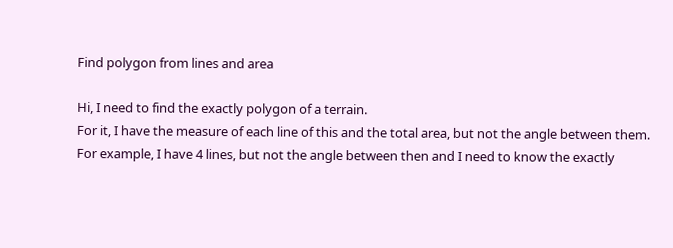Find polygon from lines and area

Hi, I need to find the exactly polygon of a terrain.
For it, I have the measure of each line of this and the total area, but not the angle between them.
For example, I have 4 lines, but not the angle between then and I need to know the exactly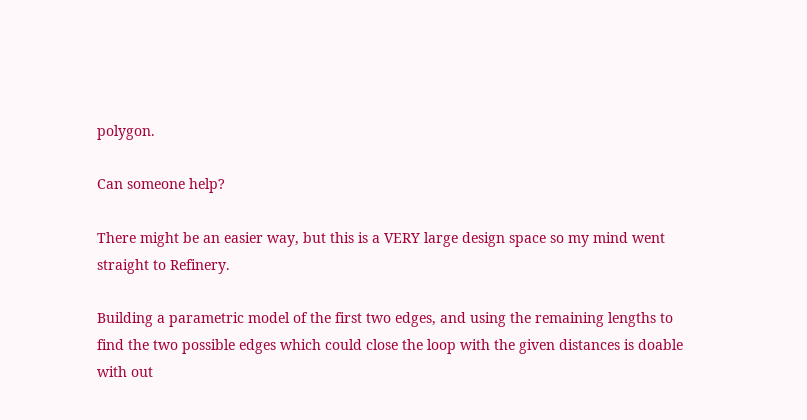polygon.

Can someone help?

There might be an easier way, but this is a VERY large design space so my mind went straight to Refinery.

Building a parametric model of the first two edges, and using the remaining lengths to find the two possible edges which could close the loop with the given distances is doable with out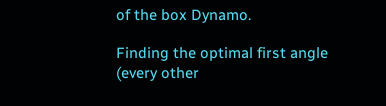of the box Dynamo.

Finding the optimal first angle (every other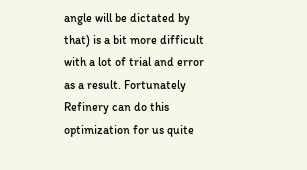angle will be dictated by that) is a bit more difficult with a lot of trial and error as a result. Fortunately Refinery can do this optimization for us quite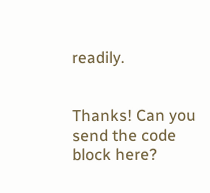readily.


Thanks! Can you send the code block here?